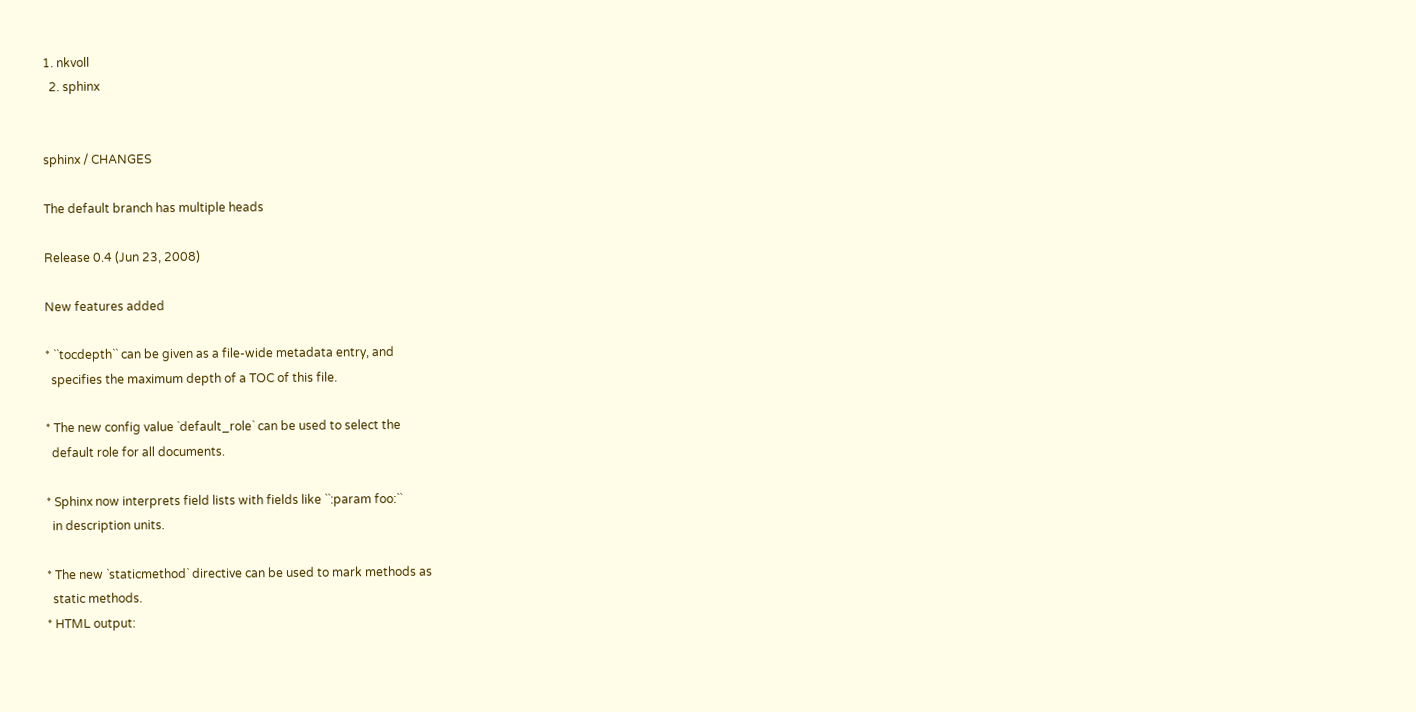1. nkvoll
  2. sphinx


sphinx / CHANGES

The default branch has multiple heads

Release 0.4 (Jun 23, 2008)

New features added

* ``tocdepth`` can be given as a file-wide metadata entry, and
  specifies the maximum depth of a TOC of this file.

* The new config value `default_role` can be used to select the
  default role for all documents.

* Sphinx now interprets field lists with fields like ``:param foo:``
  in description units.

* The new `staticmethod` directive can be used to mark methods as
  static methods.
* HTML output: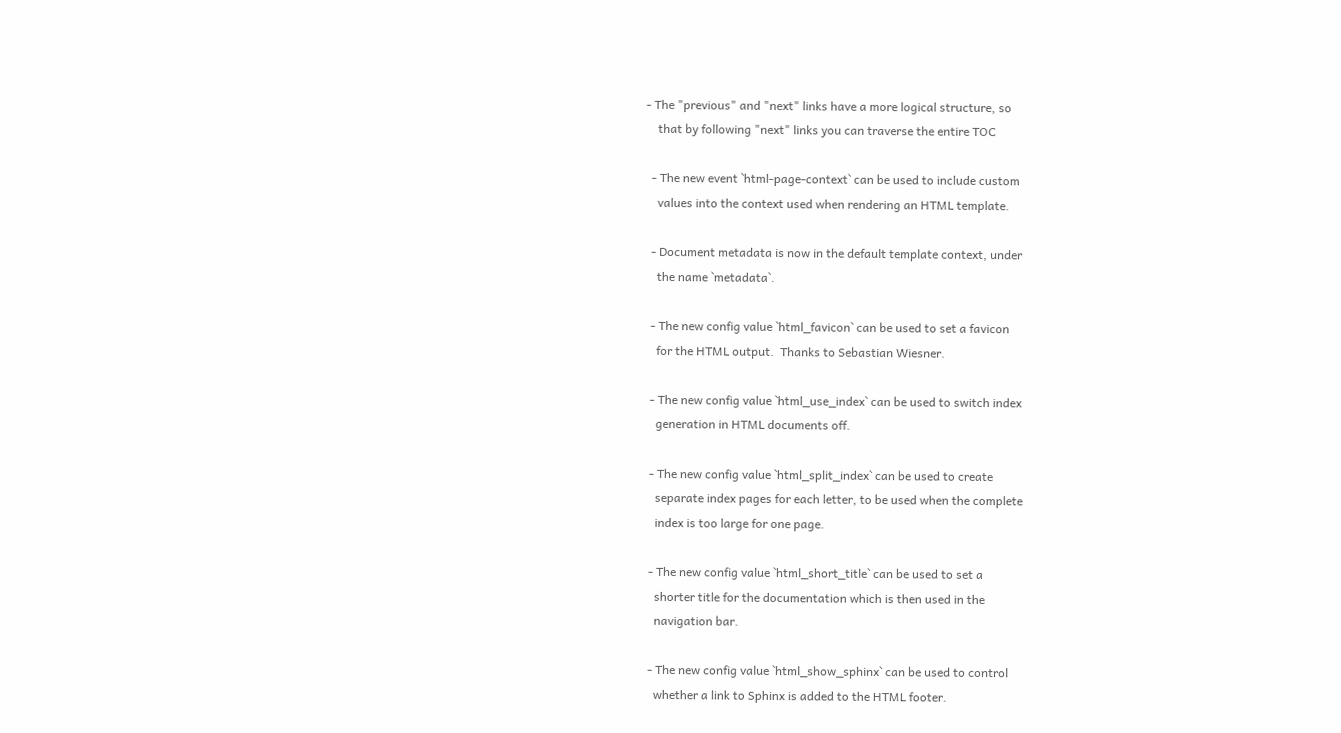- The "previous" and "next" links have a more logical structure, so
    that by following "next" links you can traverse the entire TOC

  - The new event `html-page-context` can be used to include custom
    values into the context used when rendering an HTML template.

  - Document metadata is now in the default template context, under
    the name `metadata`.

  - The new config value `html_favicon` can be used to set a favicon
    for the HTML output.  Thanks to Sebastian Wiesner.

  - The new config value `html_use_index` can be used to switch index
    generation in HTML documents off.

  - The new config value `html_split_index` can be used to create
    separate index pages for each letter, to be used when the complete
    index is too large for one page.

  - The new config value `html_short_title` can be used to set a
    shorter title for the documentation which is then used in the
    navigation bar.

  - The new config value `html_show_sphinx` can be used to control
    whether a link to Sphinx is added to the HTML footer.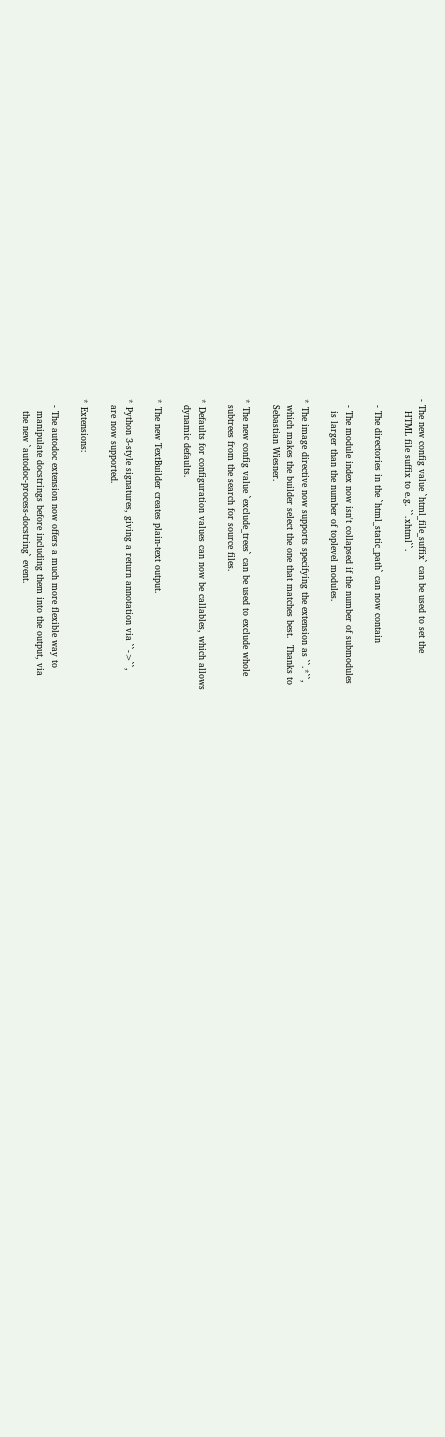- The new config value `html_file_suffix` can be used to set the
    HTML file suffix to e.g. ``.xhtml``.

  - The directories in the `html_static_path` can now contain

  - The module index now isn't collapsed if the number of submodules
    is larger than the number of toplevel modules.

* The image directive now supports specifying the extension as ``.*``,
  which makes the builder select the one that matches best.  Thanks to
  Sebastian Wiesner.

* The new config value `exclude_trees` can be used to exclude whole
  subtrees from the search for source files.

* Defaults for configuration values can now be callables, which allows
  dynamic defaults.

* The new TextBuilder creates plain-text output.

* Python 3-style signatures, giving a return annotation via ``->``,
  are now supported.

* Extensions:

  - The autodoc extension now offers a much more flexible way to
    manipulate docstrings before including them into the output, via
    the new `autodoc-process-docstring` event.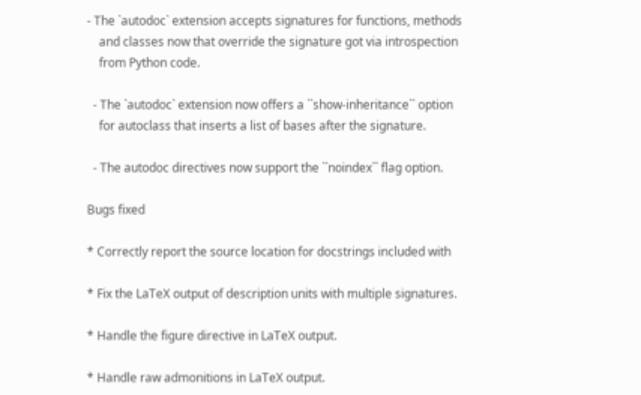- The `autodoc` extension accepts signatures for functions, methods
    and classes now that override the signature got via introspection
    from Python code.

  - The `autodoc` extension now offers a ``show-inheritance`` option
    for autoclass that inserts a list of bases after the signature.

  - The autodoc directives now support the ``noindex`` flag option.

Bugs fixed

* Correctly report the source location for docstrings included with

* Fix the LaTeX output of description units with multiple signatures.

* Handle the figure directive in LaTeX output.

* Handle raw admonitions in LaTeX output.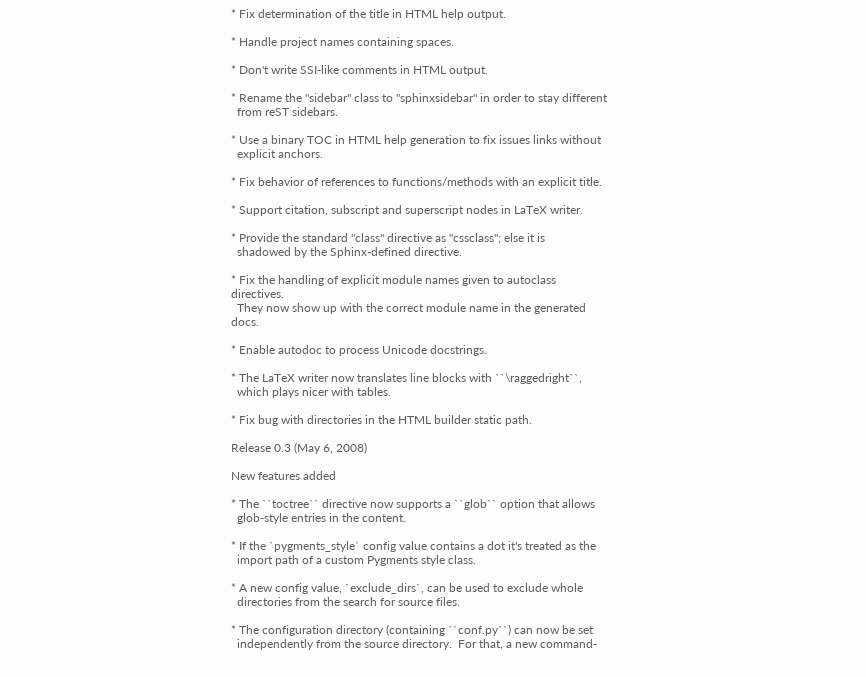* Fix determination of the title in HTML help output.

* Handle project names containing spaces.

* Don't write SSI-like comments in HTML output.

* Rename the "sidebar" class to "sphinxsidebar" in order to stay different
  from reST sidebars.

* Use a binary TOC in HTML help generation to fix issues links without
  explicit anchors.

* Fix behavior of references to functions/methods with an explicit title.

* Support citation, subscript and superscript nodes in LaTeX writer.

* Provide the standard "class" directive as "cssclass"; else it is
  shadowed by the Sphinx-defined directive.

* Fix the handling of explicit module names given to autoclass directives.
  They now show up with the correct module name in the generated docs.

* Enable autodoc to process Unicode docstrings.

* The LaTeX writer now translates line blocks with ``\raggedright``,
  which plays nicer with tables.

* Fix bug with directories in the HTML builder static path.

Release 0.3 (May 6, 2008)

New features added

* The ``toctree`` directive now supports a ``glob`` option that allows
  glob-style entries in the content.

* If the `pygments_style` config value contains a dot it's treated as the
  import path of a custom Pygments style class.

* A new config value, `exclude_dirs`, can be used to exclude whole
  directories from the search for source files.

* The configuration directory (containing ``conf.py``) can now be set
  independently from the source directory.  For that, a new command-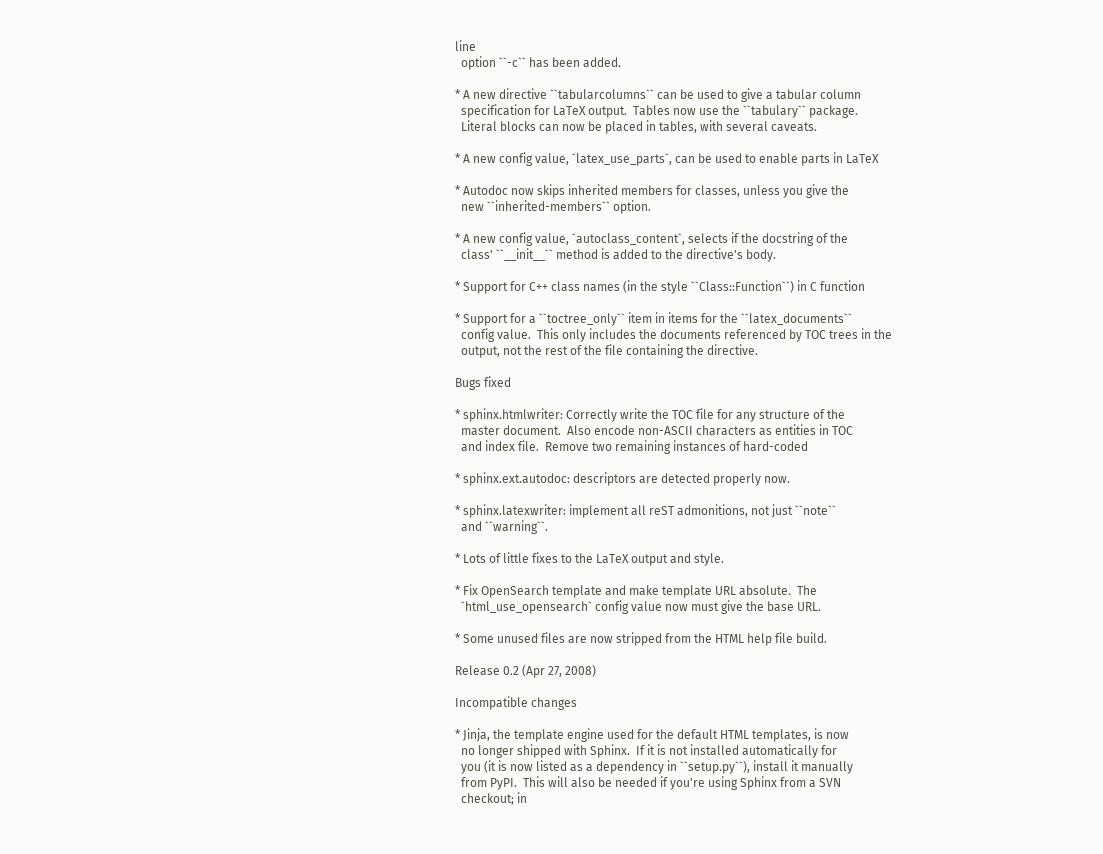line
  option ``-c`` has been added.

* A new directive ``tabularcolumns`` can be used to give a tabular column
  specification for LaTeX output.  Tables now use the ``tabulary`` package.
  Literal blocks can now be placed in tables, with several caveats.

* A new config value, `latex_use_parts`, can be used to enable parts in LaTeX

* Autodoc now skips inherited members for classes, unless you give the
  new ``inherited-members`` option.

* A new config value, `autoclass_content`, selects if the docstring of the
  class' ``__init__`` method is added to the directive's body.

* Support for C++ class names (in the style ``Class::Function``) in C function

* Support for a ``toctree_only`` item in items for the ``latex_documents``
  config value.  This only includes the documents referenced by TOC trees in the
  output, not the rest of the file containing the directive.

Bugs fixed

* sphinx.htmlwriter: Correctly write the TOC file for any structure of the
  master document.  Also encode non-ASCII characters as entities in TOC
  and index file.  Remove two remaining instances of hard-coded

* sphinx.ext.autodoc: descriptors are detected properly now.

* sphinx.latexwriter: implement all reST admonitions, not just ``note``
  and ``warning``.

* Lots of little fixes to the LaTeX output and style.

* Fix OpenSearch template and make template URL absolute.  The
  `html_use_opensearch` config value now must give the base URL.

* Some unused files are now stripped from the HTML help file build.

Release 0.2 (Apr 27, 2008)

Incompatible changes

* Jinja, the template engine used for the default HTML templates, is now
  no longer shipped with Sphinx.  If it is not installed automatically for
  you (it is now listed as a dependency in ``setup.py``), install it manually
  from PyPI.  This will also be needed if you're using Sphinx from a SVN
  checkout; in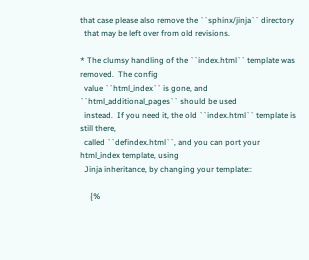that case please also remove the ``sphinx/jinja`` directory
  that may be left over from old revisions.

* The clumsy handling of the ``index.html`` template was removed.  The config
  value ``html_index`` is gone, and ``html_additional_pages`` should be used
  instead.  If you need it, the old ``index.html`` template is still there,
  called ``defindex.html``, and you can port your html_index template, using
  Jinja inheritance, by changing your template::

     {%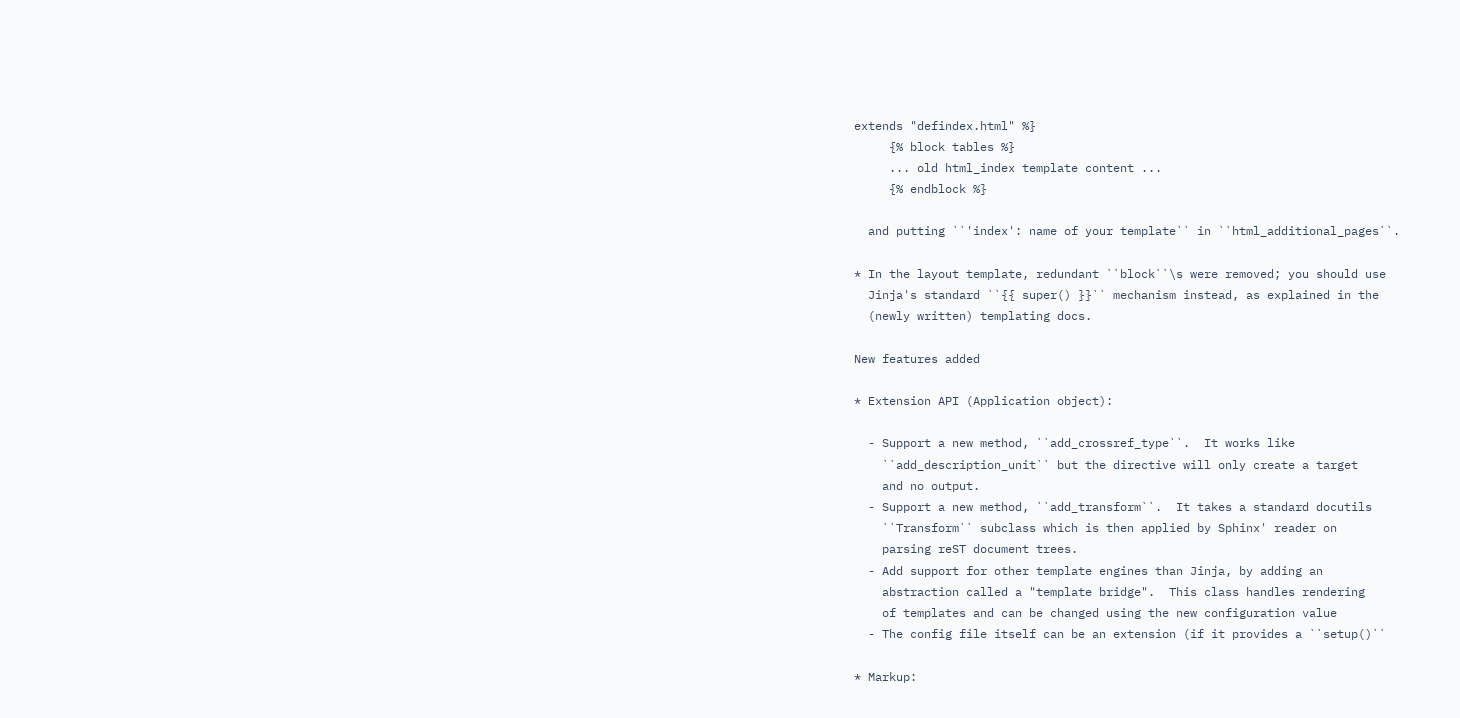extends "defindex.html" %}
     {% block tables %}
     ... old html_index template content ...
     {% endblock %}

  and putting ``'index': name of your template`` in ``html_additional_pages``.

* In the layout template, redundant ``block``\s were removed; you should use
  Jinja's standard ``{{ super() }}`` mechanism instead, as explained in the
  (newly written) templating docs.

New features added

* Extension API (Application object):

  - Support a new method, ``add_crossref_type``.  It works like
    ``add_description_unit`` but the directive will only create a target
    and no output.
  - Support a new method, ``add_transform``.  It takes a standard docutils
    ``Transform`` subclass which is then applied by Sphinx' reader on
    parsing reST document trees.
  - Add support for other template engines than Jinja, by adding an
    abstraction called a "template bridge".  This class handles rendering
    of templates and can be changed using the new configuration value
  - The config file itself can be an extension (if it provides a ``setup()``

* Markup: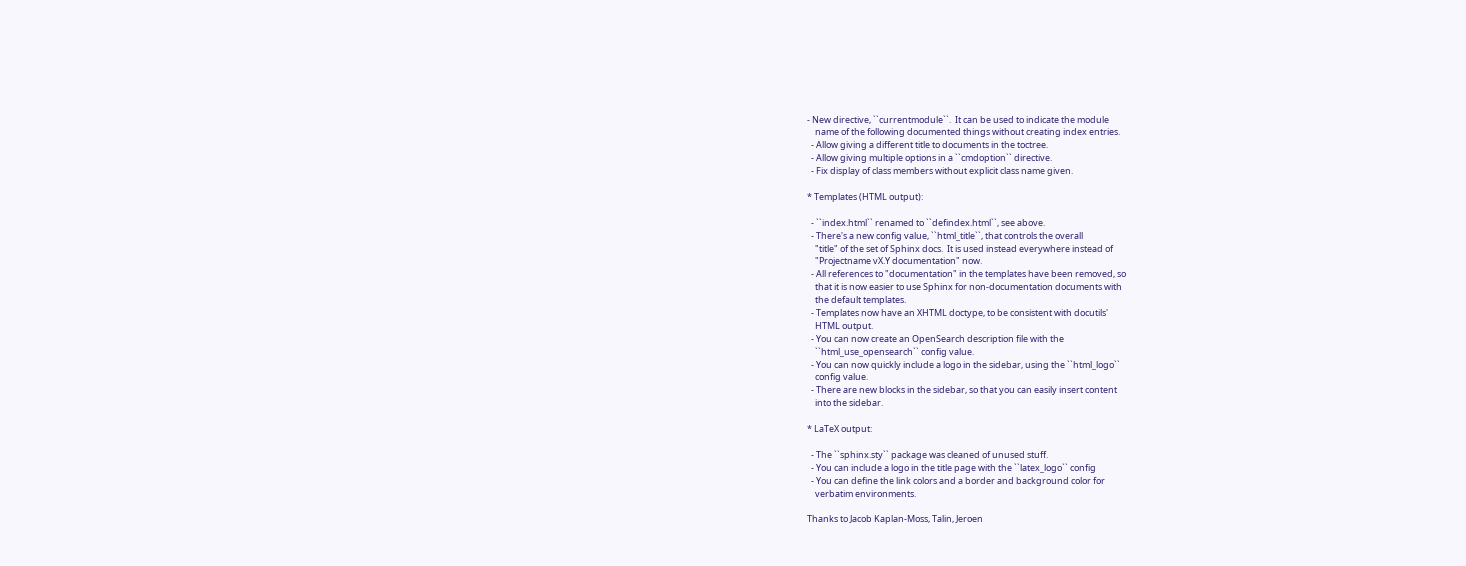- New directive, ``currentmodule``.  It can be used to indicate the module
    name of the following documented things without creating index entries.
  - Allow giving a different title to documents in the toctree.
  - Allow giving multiple options in a ``cmdoption`` directive.
  - Fix display of class members without explicit class name given.

* Templates (HTML output):

  - ``index.html`` renamed to ``defindex.html``, see above.
  - There's a new config value, ``html_title``, that controls the overall
    "title" of the set of Sphinx docs.  It is used instead everywhere instead of
    "Projectname vX.Y documentation" now.
  - All references to "documentation" in the templates have been removed, so
    that it is now easier to use Sphinx for non-documentation documents with
    the default templates.
  - Templates now have an XHTML doctype, to be consistent with docutils'
    HTML output.
  - You can now create an OpenSearch description file with the
    ``html_use_opensearch`` config value.
  - You can now quickly include a logo in the sidebar, using the ``html_logo``
    config value.
  - There are new blocks in the sidebar, so that you can easily insert content
    into the sidebar.

* LaTeX output:

  - The ``sphinx.sty`` package was cleaned of unused stuff.
  - You can include a logo in the title page with the ``latex_logo`` config
  - You can define the link colors and a border and background color for
    verbatim environments.

Thanks to Jacob Kaplan-Moss, Talin, Jeroen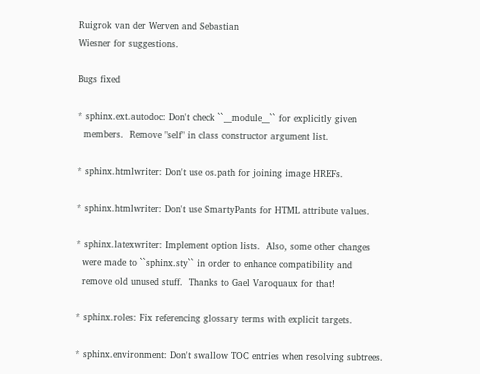Ruigrok van der Werven and Sebastian
Wiesner for suggestions.

Bugs fixed

* sphinx.ext.autodoc: Don't check ``__module__`` for explicitly given
  members.  Remove "self" in class constructor argument list.

* sphinx.htmlwriter: Don't use os.path for joining image HREFs.

* sphinx.htmlwriter: Don't use SmartyPants for HTML attribute values.

* sphinx.latexwriter: Implement option lists.  Also, some other changes
  were made to ``sphinx.sty`` in order to enhance compatibility and
  remove old unused stuff.  Thanks to Gael Varoquaux for that!

* sphinx.roles: Fix referencing glossary terms with explicit targets.

* sphinx.environment: Don't swallow TOC entries when resolving subtrees.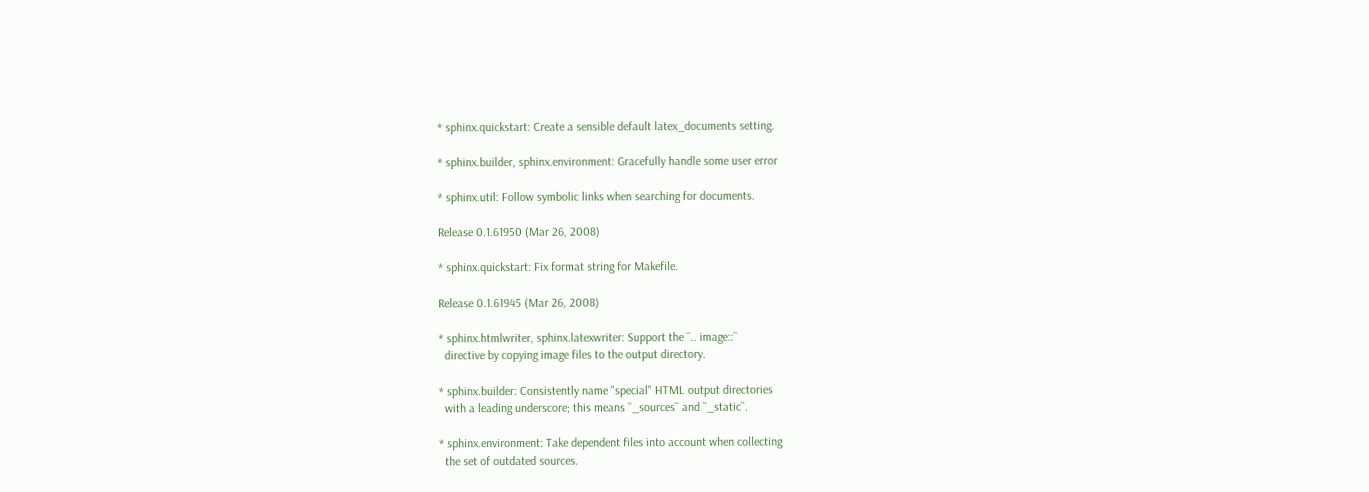* sphinx.quickstart: Create a sensible default latex_documents setting.

* sphinx.builder, sphinx.environment: Gracefully handle some user error

* sphinx.util: Follow symbolic links when searching for documents.

Release 0.1.61950 (Mar 26, 2008)

* sphinx.quickstart: Fix format string for Makefile.

Release 0.1.61945 (Mar 26, 2008)

* sphinx.htmlwriter, sphinx.latexwriter: Support the ``.. image::``
  directive by copying image files to the output directory.

* sphinx.builder: Consistently name "special" HTML output directories
  with a leading underscore; this means ``_sources`` and ``_static``.

* sphinx.environment: Take dependent files into account when collecting
  the set of outdated sources.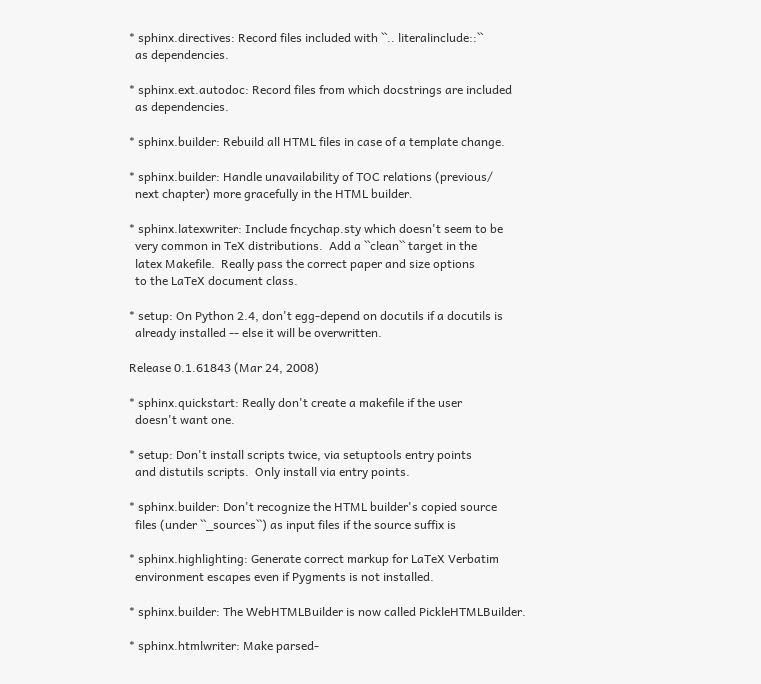* sphinx.directives: Record files included with ``.. literalinclude::``
  as dependencies.

* sphinx.ext.autodoc: Record files from which docstrings are included
  as dependencies.

* sphinx.builder: Rebuild all HTML files in case of a template change.

* sphinx.builder: Handle unavailability of TOC relations (previous/
  next chapter) more gracefully in the HTML builder.

* sphinx.latexwriter: Include fncychap.sty which doesn't seem to be
  very common in TeX distributions.  Add a ``clean`` target in the
  latex Makefile.  Really pass the correct paper and size options
  to the LaTeX document class.

* setup: On Python 2.4, don't egg-depend on docutils if a docutils is
  already installed -- else it will be overwritten.

Release 0.1.61843 (Mar 24, 2008)

* sphinx.quickstart: Really don't create a makefile if the user
  doesn't want one.

* setup: Don't install scripts twice, via setuptools entry points
  and distutils scripts.  Only install via entry points.

* sphinx.builder: Don't recognize the HTML builder's copied source
  files (under ``_sources``) as input files if the source suffix is

* sphinx.highlighting: Generate correct markup for LaTeX Verbatim
  environment escapes even if Pygments is not installed.

* sphinx.builder: The WebHTMLBuilder is now called PickleHTMLBuilder.

* sphinx.htmlwriter: Make parsed-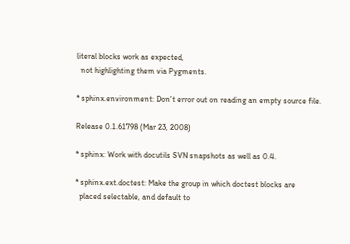literal blocks work as expected,
  not highlighting them via Pygments.

* sphinx.environment: Don't error out on reading an empty source file.

Release 0.1.61798 (Mar 23, 2008)

* sphinx: Work with docutils SVN snapshots as well as 0.4.

* sphinx.ext.doctest: Make the group in which doctest blocks are
  placed selectable, and default to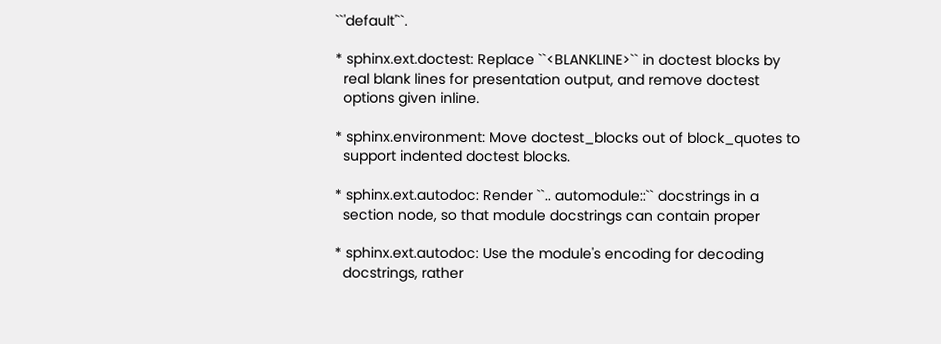``'default'``.

* sphinx.ext.doctest: Replace ``<BLANKLINE>`` in doctest blocks by
  real blank lines for presentation output, and remove doctest
  options given inline.

* sphinx.environment: Move doctest_blocks out of block_quotes to
  support indented doctest blocks.

* sphinx.ext.autodoc: Render ``.. automodule::`` docstrings in a
  section node, so that module docstrings can contain proper

* sphinx.ext.autodoc: Use the module's encoding for decoding
  docstrings, rather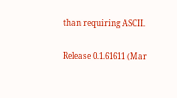than requiring ASCII.

Release 0.1.61611 (Mar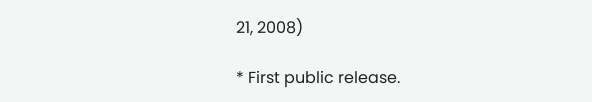21, 2008)

* First public release.